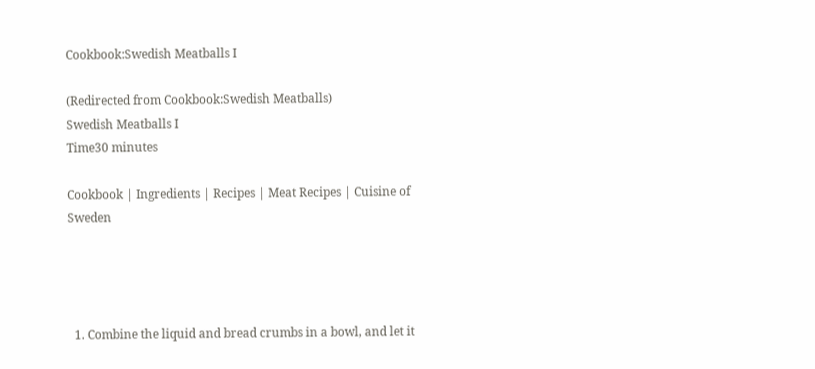Cookbook:Swedish Meatballs I

(Redirected from Cookbook:Swedish Meatballs)
Swedish Meatballs I
Time30 minutes

Cookbook | Ingredients | Recipes | Meat Recipes | Cuisine of Sweden




  1. Combine the liquid and bread crumbs in a bowl, and let it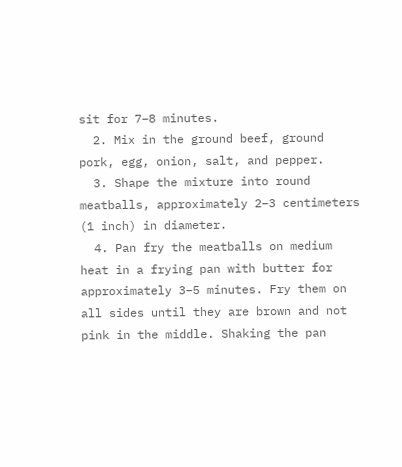sit for 7–8 minutes.
  2. Mix in the ground beef, ground pork, egg, onion, salt, and pepper.
  3. Shape the mixture into round meatballs, approximately 2–3 centimeters (1 inch) in diameter.
  4. Pan fry the meatballs on medium heat in a frying pan with butter for approximately 3–5 minutes. Fry them on all sides until they are brown and not pink in the middle. Shaking the pan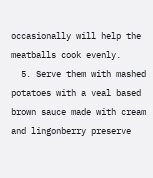occasionally will help the meatballs cook evenly.
  5. Serve them with mashed potatoes with a veal based brown sauce made with cream and lingonberry preserve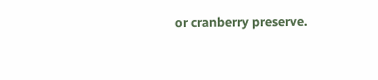or cranberry preserve.